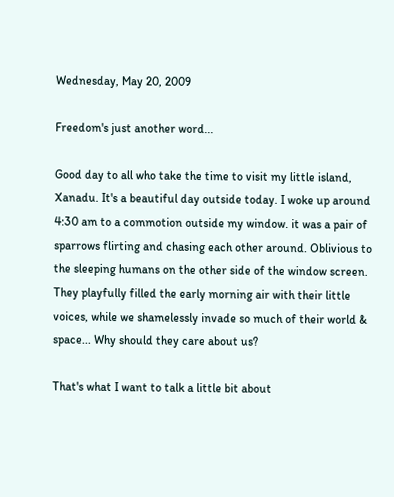Wednesday, May 20, 2009

Freedom's just another word...

Good day to all who take the time to visit my little island, Xanadu. It's a beautiful day outside today. I woke up around 4:30 am to a commotion outside my window. it was a pair of sparrows flirting and chasing each other around. Oblivious to the sleeping humans on the other side of the window screen. They playfully filled the early morning air with their little voices, while we shamelessly invade so much of their world & space... Why should they care about us?

That's what I want to talk a little bit about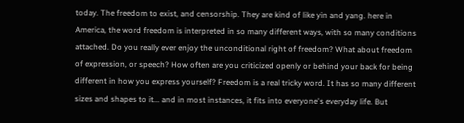today. The freedom to exist, and censorship. They are kind of like yin and yang. here in America, the word freedom is interpreted in so many different ways, with so many conditions attached. Do you really ever enjoy the unconditional right of freedom? What about freedom of expression, or speech? How often are you criticized openly or behind your back for being different in how you express yourself? Freedom is a real tricky word. It has so many different sizes and shapes to it... and in most instances, it fits into everyone's everyday life. But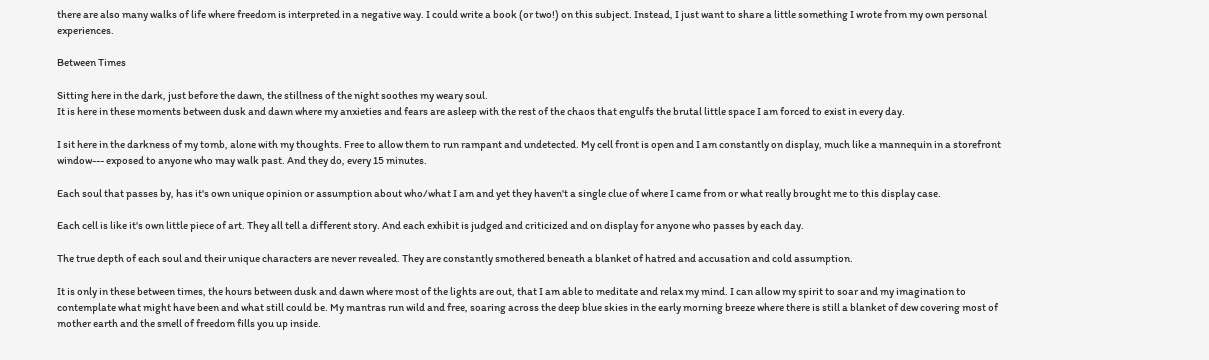there are also many walks of life where freedom is interpreted in a negative way. I could write a book (or two!) on this subject. Instead, I just want to share a little something I wrote from my own personal experiences.

Between Times

Sitting here in the dark, just before the dawn, the stillness of the night soothes my weary soul.
It is here in these moments between dusk and dawn where my anxieties and fears are asleep with the rest of the chaos that engulfs the brutal little space I am forced to exist in every day.

I sit here in the darkness of my tomb, alone with my thoughts. Free to allow them to run rampant and undetected. My cell front is open and I am constantly on display, much like a mannequin in a storefront window--- exposed to anyone who may walk past. And they do, every 15 minutes.

Each soul that passes by, has it's own unique opinion or assumption about who/what I am and yet they haven't a single clue of where I came from or what really brought me to this display case.

Each cell is like it's own little piece of art. They all tell a different story. And each exhibit is judged and criticized and on display for anyone who passes by each day.

The true depth of each soul and their unique characters are never revealed. They are constantly smothered beneath a blanket of hatred and accusation and cold assumption.

It is only in these between times, the hours between dusk and dawn where most of the lights are out, that I am able to meditate and relax my mind. I can allow my spirit to soar and my imagination to contemplate what might have been and what still could be. My mantras run wild and free, soaring across the deep blue skies in the early morning breeze where there is still a blanket of dew covering most of mother earth and the smell of freedom fills you up inside.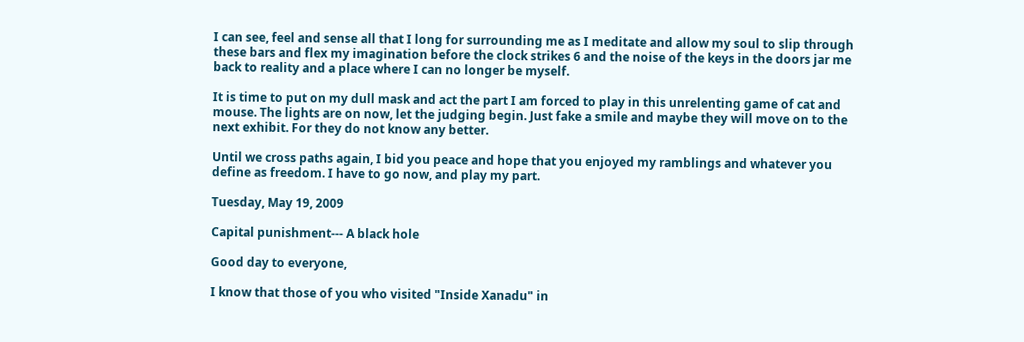I can see, feel and sense all that I long for surrounding me as I meditate and allow my soul to slip through these bars and flex my imagination before the clock strikes 6 and the noise of the keys in the doors jar me back to reality and a place where I can no longer be myself.

It is time to put on my dull mask and act the part I am forced to play in this unrelenting game of cat and mouse. The lights are on now, let the judging begin. Just fake a smile and maybe they will move on to the next exhibit. For they do not know any better.

Until we cross paths again, I bid you peace and hope that you enjoyed my ramblings and whatever you define as freedom. I have to go now, and play my part.

Tuesday, May 19, 2009

Capital punishment--- A black hole

Good day to everyone,

I know that those of you who visited "Inside Xanadu" in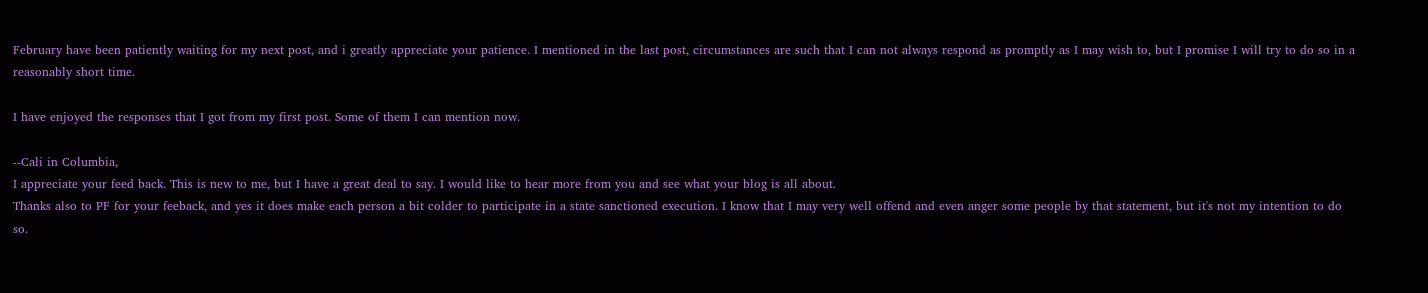February have been patiently waiting for my next post, and i greatly appreciate your patience. I mentioned in the last post, circumstances are such that I can not always respond as promptly as I may wish to, but I promise I will try to do so in a reasonably short time.

I have enjoyed the responses that I got from my first post. Some of them I can mention now.

--Cali in Columbia,
I appreciate your feed back. This is new to me, but I have a great deal to say. I would like to hear more from you and see what your blog is all about.
Thanks also to PF for your feeback, and yes it does make each person a bit colder to participate in a state sanctioned execution. I know that I may very well offend and even anger some people by that statement, but it's not my intention to do so.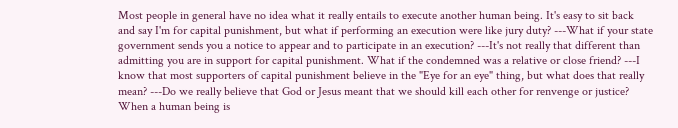Most people in general have no idea what it really entails to execute another human being. It's easy to sit back and say I'm for capital punishment, but what if performing an execution were like jury duty? ---What if your state government sends you a notice to appear and to participate in an execution? ---It's not really that different than admitting you are in support for capital punishment. What if the condemned was a relative or close friend? ---I know that most supporters of capital punishment believe in the "Eye for an eye" thing, but what does that really mean? ---Do we really believe that God or Jesus meant that we should kill each other for renvenge or justice? When a human being is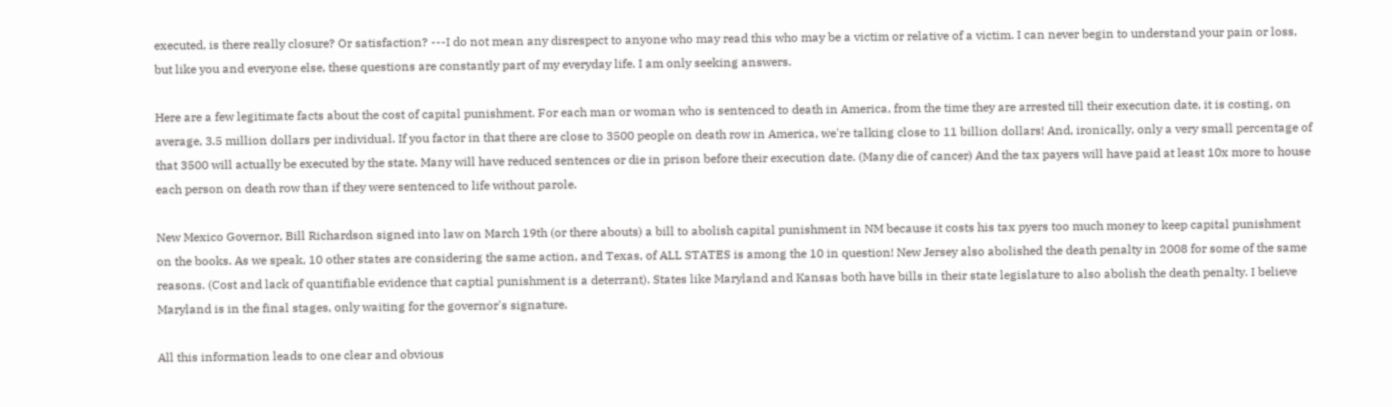executed, is there really closure? Or satisfaction? ---I do not mean any disrespect to anyone who may read this who may be a victim or relative of a victim. I can never begin to understand your pain or loss, but like you and everyone else, these questions are constantly part of my everyday life. I am only seeking answers.

Here are a few legitimate facts about the cost of capital punishment. For each man or woman who is sentenced to death in America, from the time they are arrested till their execution date, it is costing, on average, 3.5 million dollars per individual. If you factor in that there are close to 3500 people on death row in America, we're talking close to 11 billion dollars! And, ironically, only a very small percentage of that 3500 will actually be executed by the state. Many will have reduced sentences or die in prison before their execution date. (Many die of cancer) And the tax payers will have paid at least 10x more to house each person on death row than if they were sentenced to life without parole.

New Mexico Governor, Bill Richardson signed into law on March 19th (or there abouts) a bill to abolish capital punishment in NM because it costs his tax pyers too much money to keep capital punishment on the books. As we speak, 10 other states are considering the same action, and Texas, of ALL STATES is among the 10 in question! New Jersey also abolished the death penalty in 2008 for some of the same reasons. (Cost and lack of quantifiable evidence that captial punishment is a deterrant). States like Maryland and Kansas both have bills in their state legislature to also abolish the death penalty. I believe Maryland is in the final stages, only waiting for the governor's signature.

All this information leads to one clear and obvious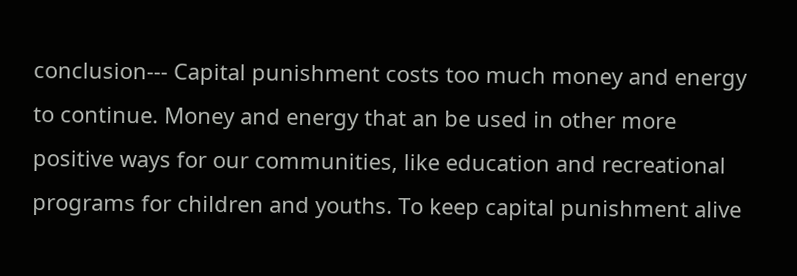conclusion--- Capital punishment costs too much money and energy to continue. Money and energy that an be used in other more positive ways for our communities, like education and recreational programs for children and youths. To keep capital punishment alive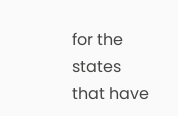for the states that have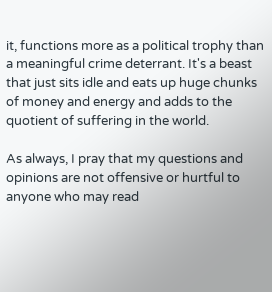it, functions more as a political trophy than a meaningful crime deterrant. It's a beast that just sits idle and eats up huge chunks of money and energy and adds to the quotient of suffering in the world.

As always, I pray that my questions and opinions are not offensive or hurtful to anyone who may read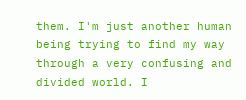them. I'm just another human being trying to find my way through a very confusing and divided world. I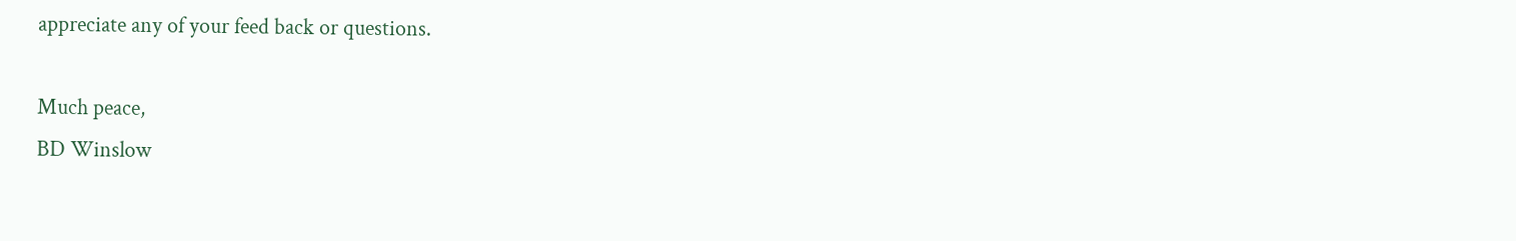appreciate any of your feed back or questions.

Much peace,
BD Winslow